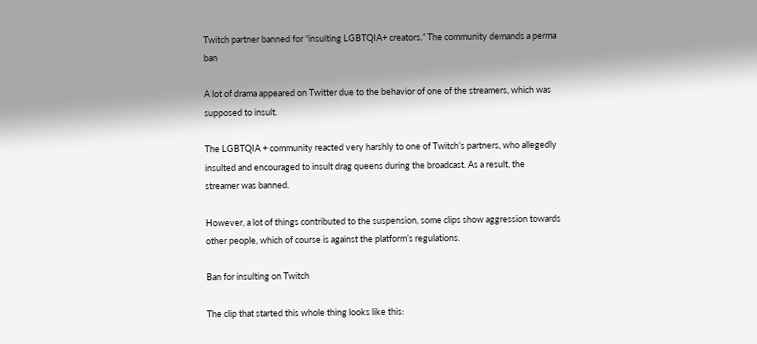Twitch partner banned for “insulting LGBTQIA+ creators.” The community demands a perma ban

A lot of drama appeared on Twitter due to the behavior of one of the streamers, which was supposed to insult.

The LGBTQIA + community reacted very harshly to one of Twitch’s partners, who allegedly insulted and encouraged to insult drag queens during the broadcast. As a result, the streamer was banned.

However, a lot of things contributed to the suspension, some clips show aggression towards other people, which of course is against the platform’s regulations.

Ban for insulting on Twitch

The clip that started this whole thing looks like this: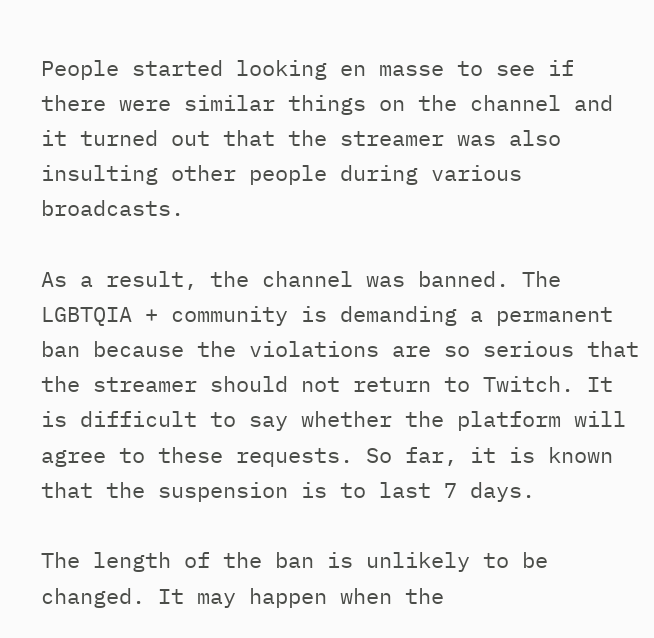People started looking en masse to see if there were similar things on the channel and it turned out that the streamer was also insulting other people during various broadcasts.

As a result, the channel was banned. The LGBTQIA + community is demanding a permanent ban because the violations are so serious that the streamer should not return to Twitch. It is difficult to say whether the platform will agree to these requests. So far, it is known that the suspension is to last 7 days.

The length of the ban is unlikely to be changed. It may happen when the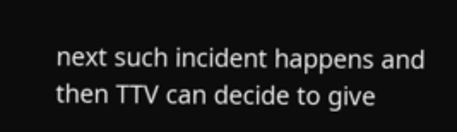next such incident happens and then TTV can decide to give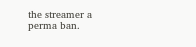the streamer a perma ban.